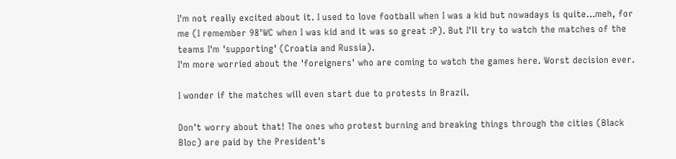I'm not really excited about it. I used to love football when I was a kid but nowadays is quite…meh, for me (I remember 98'WC when I was kid and it was so great :P). But I'll try to watch the matches of the teams I'm 'supporting' (Croatia and Russia).
I'm more worried about the 'foreigners' who are coming to watch the games here. Worst decision ever.

I wonder if the matches will even start due to protests in Brazil.

Don't worry about that! The ones who protest burning and breaking things through the cities (Black Bloc) are paid by the President's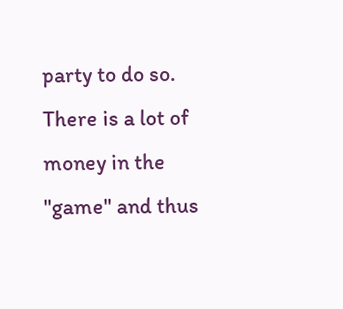party to do so. There is a lot of money in the "game" and thus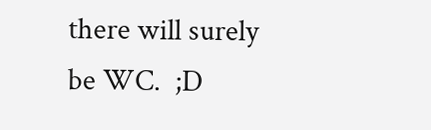there will surely be WC.  ;D